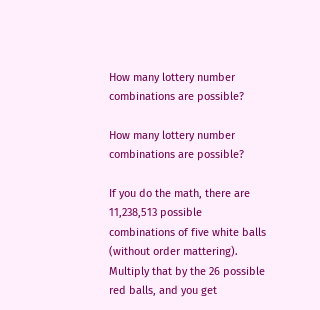How many lottery number combinations are possible?

How many lottery number combinations are possible?

If you do the math, there are 11,238,513 possible combinations of five white balls (without order mattering). Multiply that by the 26 possible red balls, and you get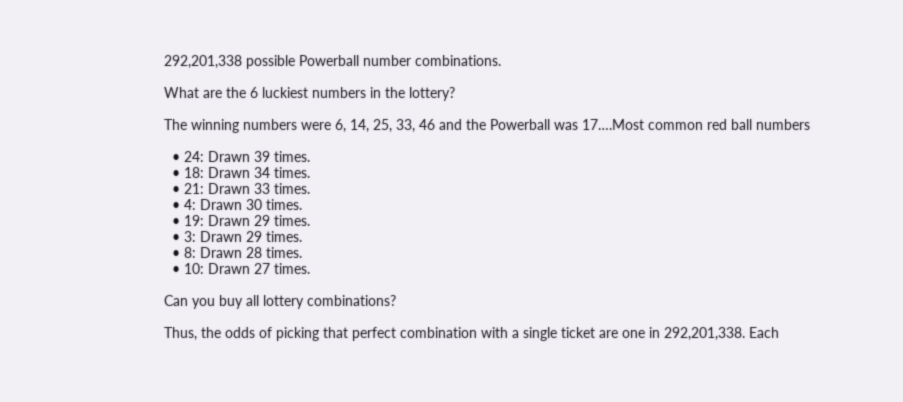292,201,338 possible Powerball number combinations.

What are the 6 luckiest numbers in the lottery?

The winning numbers were 6, 14, 25, 33, 46 and the Powerball was 17….Most common red ball numbers

  • 24: Drawn 39 times.
  • 18: Drawn 34 times.
  • 21: Drawn 33 times.
  • 4: Drawn 30 times.
  • 19: Drawn 29 times.
  • 3: Drawn 29 times.
  • 8: Drawn 28 times.
  • 10: Drawn 27 times.

Can you buy all lottery combinations?

Thus, the odds of picking that perfect combination with a single ticket are one in 292,201,338. Each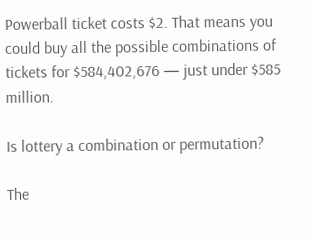Powerball ticket costs $2. That means you could buy all the possible combinations of tickets for $584,402,676 — just under $585 million.

Is lottery a combination or permutation?

The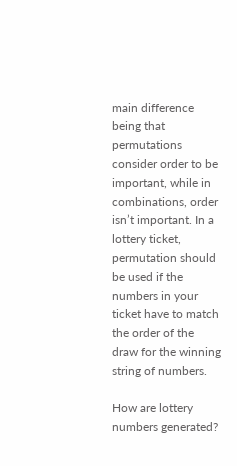main difference being that permutations consider order to be important, while in combinations, order isn’t important. In a lottery ticket, permutation should be used if the numbers in your ticket have to match the order of the draw for the winning string of numbers.

How are lottery numbers generated?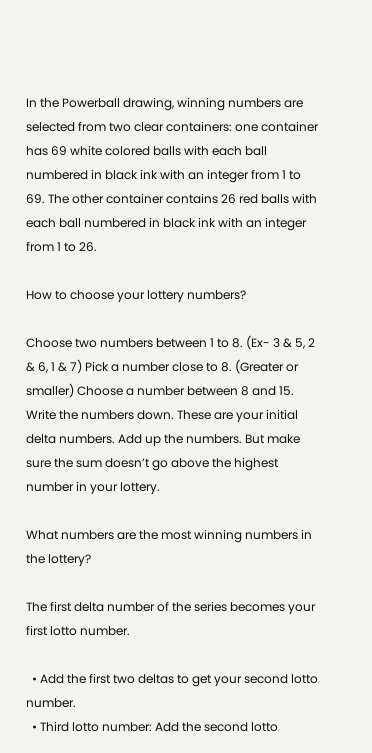In the Powerball drawing, winning numbers are selected from two clear containers: one container has 69 white colored balls with each ball numbered in black ink with an integer from 1 to 69. The other container contains 26 red balls with each ball numbered in black ink with an integer from 1 to 26.

How to choose your lottery numbers?

Choose two numbers between 1 to 8. (Ex- 3 & 5, 2 & 6, 1 & 7) Pick a number close to 8. (Greater or smaller) Choose a number between 8 and 15. Write the numbers down. These are your initial delta numbers. Add up the numbers. But make sure the sum doesn’t go above the highest number in your lottery.

What numbers are the most winning numbers in the lottery?

The first delta number of the series becomes your first lotto number.

  • Add the first two deltas to get your second lotto number.
  • Third lotto number: Add the second lotto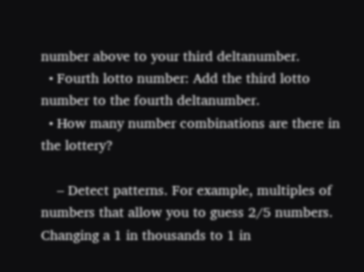number above to your third deltanumber.
  • Fourth lotto number: Add the third lotto number to the fourth deltanumber.
  • How many number combinations are there in the lottery?

    – Detect patterns. For example, multiples of numbers that allow you to guess 2/5 numbers. Changing a 1 in thousands to 1 in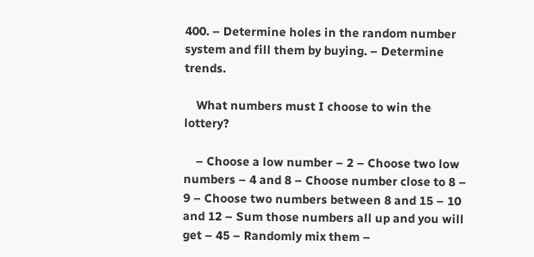400. – Determine holes in the random number system and fill them by buying. – Determine trends.

    What numbers must I choose to win the lottery?

    – Choose a low number – 2 – Choose two low numbers – 4 and 8 – Choose number close to 8 – 9 – Choose two numbers between 8 and 15 – 10 and 12 – Sum those numbers all up and you will get – 45 – Randomly mix them –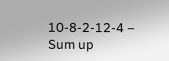10-8-2-12-4 – Sum up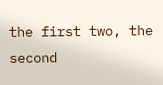the first two, the second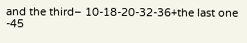and the third– 10-18-20-32-36+the last one -45